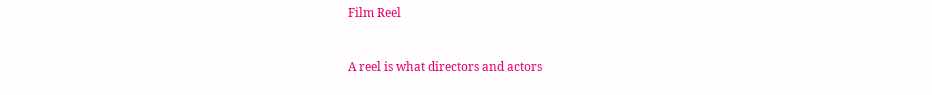Film Reel


A reel is what directors and actors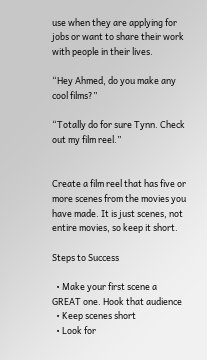use when they are applying for jobs or want to share their work with people in their lives.

“Hey Ahmed, do you make any cool films?”

“Totally do for sure Tynn. Check out my film reel.”


Create a film reel that has five or more scenes from the movies you have made. It is just scenes, not entire movies, so keep it short.

Steps to Success

  • Make your first scene a GREAT one. Hook that audience
  • Keep scenes short
  • Look for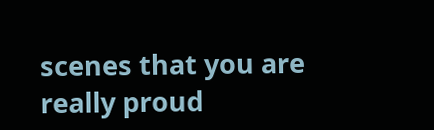scenes that you are really proud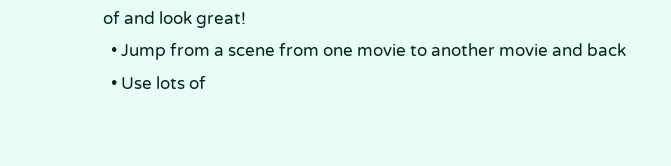of and look great!
  • Jump from a scene from one movie to another movie and back
  • Use lots of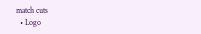match cuts
  • Logo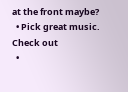at the front maybe?
  • Pick great music.  Check out
  •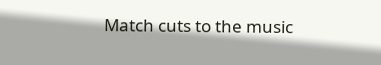Match cuts to the music